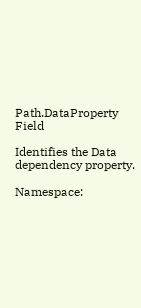Path.DataProperty Field

Identifies the Data dependency property.

Namespace: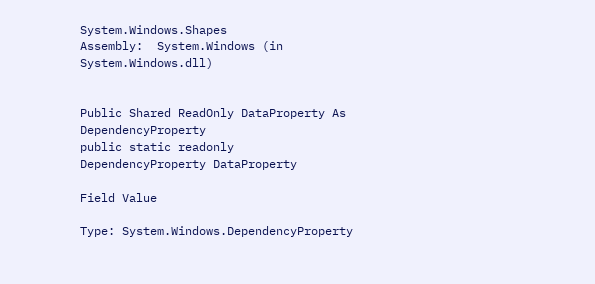System.Windows.Shapes
Assembly:  System.Windows (in System.Windows.dll)


Public Shared ReadOnly DataProperty As DependencyProperty
public static readonly DependencyProperty DataProperty

Field Value

Type: System.Windows.DependencyProperty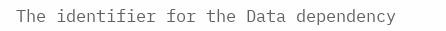The identifier for the Data dependency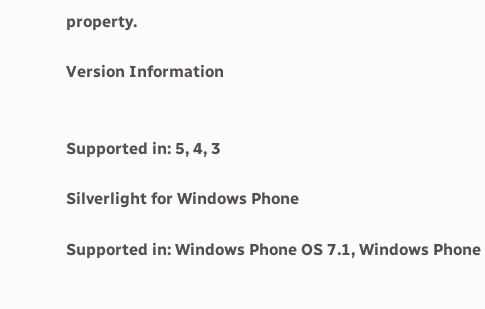property.

Version Information


Supported in: 5, 4, 3

Silverlight for Windows Phone

Supported in: Windows Phone OS 7.1, Windows Phone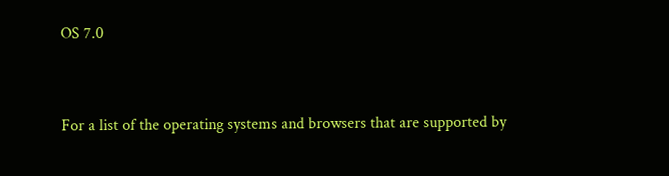OS 7.0


For a list of the operating systems and browsers that are supported by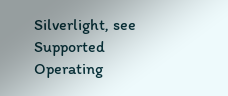Silverlight, see Supported Operating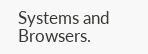Systems and Browsers.